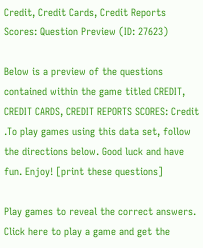Credit, Credit Cards, Credit Reports Scores: Question Preview (ID: 27623)

Below is a preview of the questions contained within the game titled CREDIT, CREDIT CARDS, CREDIT REPORTS SCORES: Credit .To play games using this data set, follow the directions below. Good luck and have fun. Enjoy! [print these questions]

Play games to reveal the correct answers. Click here to play a game and get the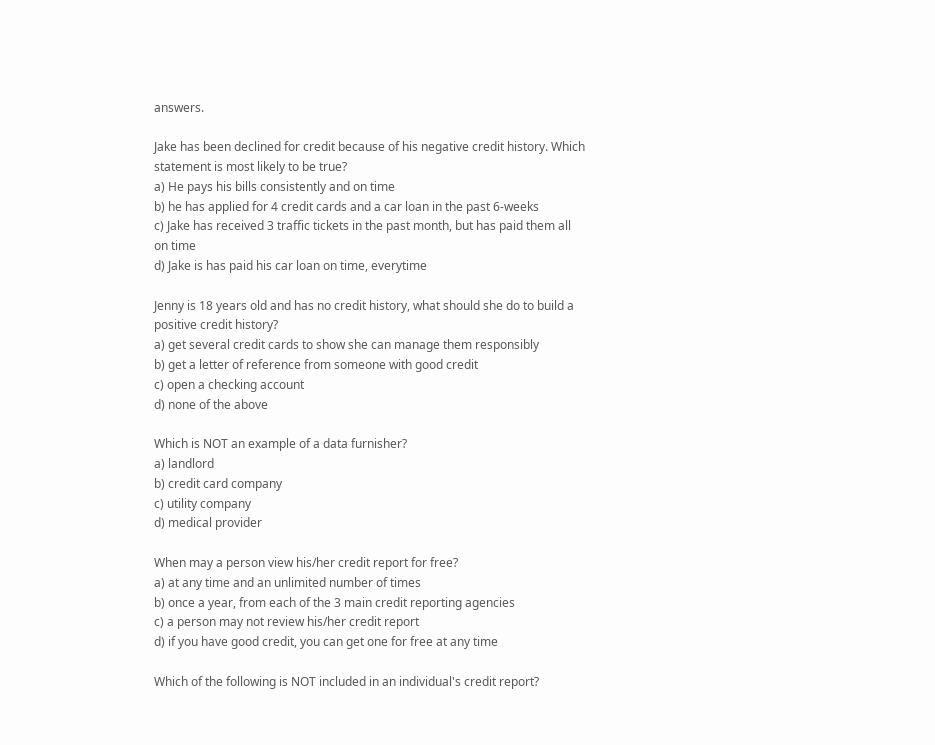answers.

Jake has been declined for credit because of his negative credit history. Which statement is most likely to be true?
a) He pays his bills consistently and on time
b) he has applied for 4 credit cards and a car loan in the past 6-weeks
c) Jake has received 3 traffic tickets in the past month, but has paid them all on time
d) Jake is has paid his car loan on time, everytime

Jenny is 18 years old and has no credit history, what should she do to build a positive credit history?
a) get several credit cards to show she can manage them responsibly
b) get a letter of reference from someone with good credit
c) open a checking account
d) none of the above

Which is NOT an example of a data furnisher?
a) landlord
b) credit card company
c) utility company
d) medical provider

When may a person view his/her credit report for free?
a) at any time and an unlimited number of times
b) once a year, from each of the 3 main credit reporting agencies
c) a person may not review his/her credit report
d) if you have good credit, you can get one for free at any time

Which of the following is NOT included in an individual's credit report?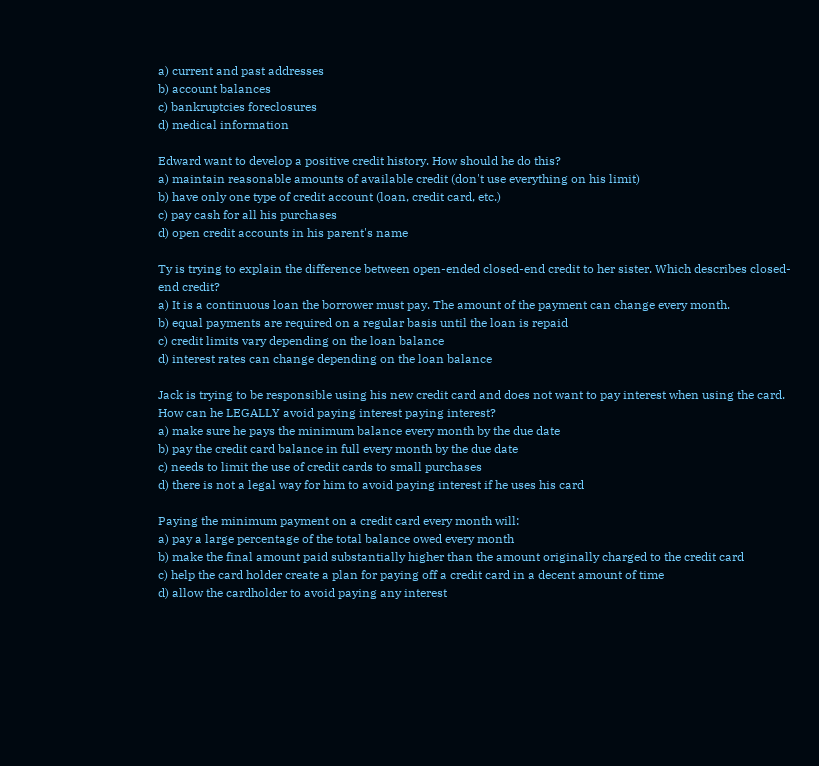a) current and past addresses
b) account balances
c) bankruptcies foreclosures
d) medical information

Edward want to develop a positive credit history. How should he do this?
a) maintain reasonable amounts of available credit (don't use everything on his limit)
b) have only one type of credit account (loan, credit card, etc.)
c) pay cash for all his purchases
d) open credit accounts in his parent's name

Ty is trying to explain the difference between open-ended closed-end credit to her sister. Which describes closed-end credit?
a) It is a continuous loan the borrower must pay. The amount of the payment can change every month.
b) equal payments are required on a regular basis until the loan is repaid
c) credit limits vary depending on the loan balance
d) interest rates can change depending on the loan balance

Jack is trying to be responsible using his new credit card and does not want to pay interest when using the card. How can he LEGALLY avoid paying interest paying interest?
a) make sure he pays the minimum balance every month by the due date
b) pay the credit card balance in full every month by the due date
c) needs to limit the use of credit cards to small purchases
d) there is not a legal way for him to avoid paying interest if he uses his card

Paying the minimum payment on a credit card every month will:
a) pay a large percentage of the total balance owed every month
b) make the final amount paid substantially higher than the amount originally charged to the credit card
c) help the card holder create a plan for paying off a credit card in a decent amount of time
d) allow the cardholder to avoid paying any interest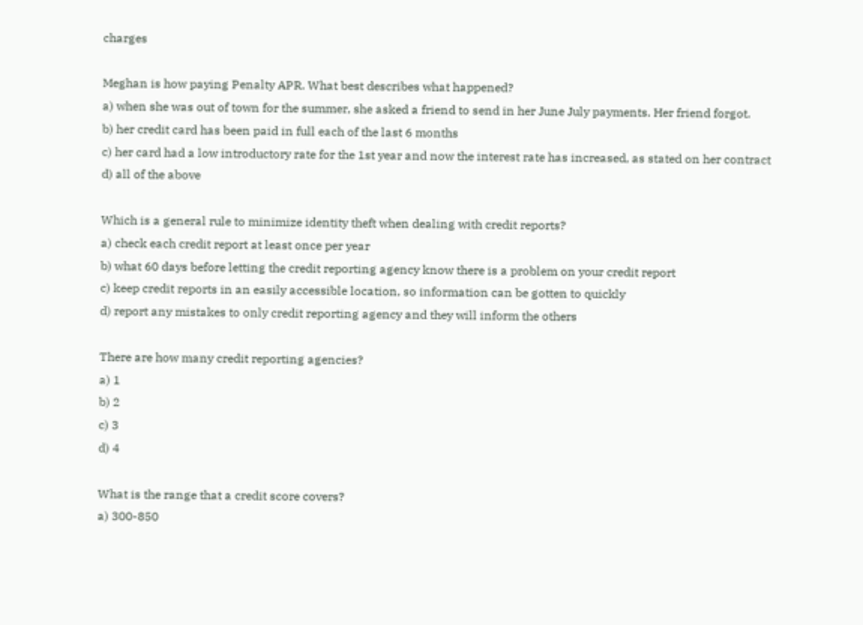charges

Meghan is how paying Penalty APR. What best describes what happened?
a) when she was out of town for the summer, she asked a friend to send in her June July payments. Her friend forgot.
b) her credit card has been paid in full each of the last 6 months
c) her card had a low introductory rate for the 1st year and now the interest rate has increased, as stated on her contract
d) all of the above

Which is a general rule to minimize identity theft when dealing with credit reports?
a) check each credit report at least once per year
b) what 60 days before letting the credit reporting agency know there is a problem on your credit report
c) keep credit reports in an easily accessible location, so information can be gotten to quickly
d) report any mistakes to only credit reporting agency and they will inform the others

There are how many credit reporting agencies?
a) 1
b) 2
c) 3
d) 4

What is the range that a credit score covers?
a) 300-850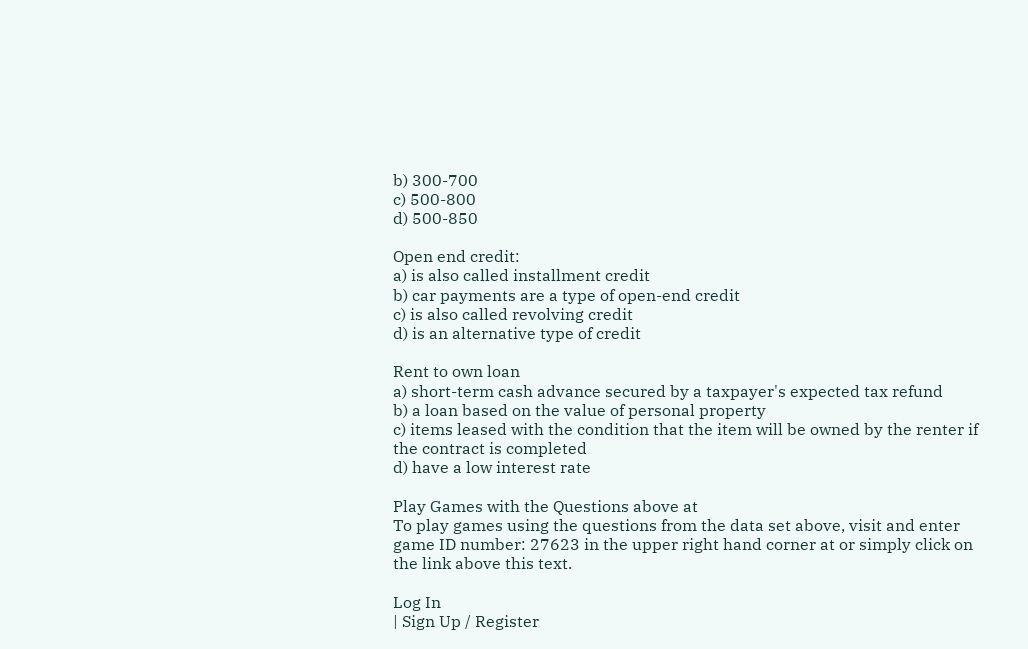b) 300-700
c) 500-800
d) 500-850

Open end credit:
a) is also called installment credit
b) car payments are a type of open-end credit
c) is also called revolving credit
d) is an alternative type of credit

Rent to own loan
a) short-term cash advance secured by a taxpayer's expected tax refund
b) a loan based on the value of personal property
c) items leased with the condition that the item will be owned by the renter if the contract is completed
d) have a low interest rate

Play Games with the Questions above at
To play games using the questions from the data set above, visit and enter game ID number: 27623 in the upper right hand corner at or simply click on the link above this text.

Log In
| Sign Up / Register